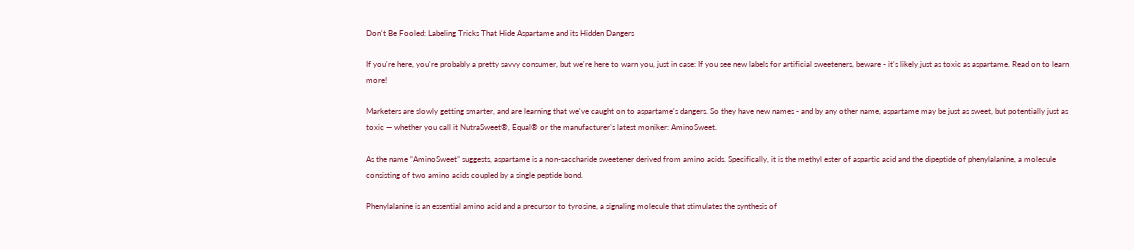Don't Be Fooled: Labeling Tricks That Hide Aspartame and its Hidden Dangers

If you're here, you're probably a pretty savvy consumer, but we're here to warn you, just in case: If you see new labels for artificial sweeteners, beware - it's likely just as toxic as aspartame. Read on to learn more!

Marketers are slowly getting smarter, and are learning that we've caught on to aspartame's dangers. So they have new names - and by any other name, aspartame may be just as sweet, but potentially just as toxic — whether you call it NutraSweet®, Equal® or the manufacturer’s latest moniker: AminoSweet.

As the name “AminoSweet” suggests, aspartame is a non-saccharide sweetener derived from amino acids. Specifically, it is the methyl ester of aspartic acid and the dipeptide of phenylalanine, a molecule consisting of two amino acids coupled by a single peptide bond.

Phenylalanine is an essential amino acid and a precursor to tyrosine, a signaling molecule that stimulates the synthesis of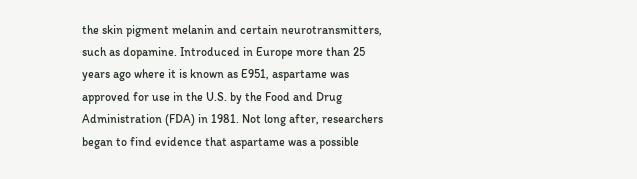the skin pigment melanin and certain neurotransmitters, such as dopamine. Introduced in Europe more than 25 years ago where it is known as E951, aspartame was approved for use in the U.S. by the Food and Drug Administration (FDA) in 1981. Not long after, researchers began to find evidence that aspartame was a possible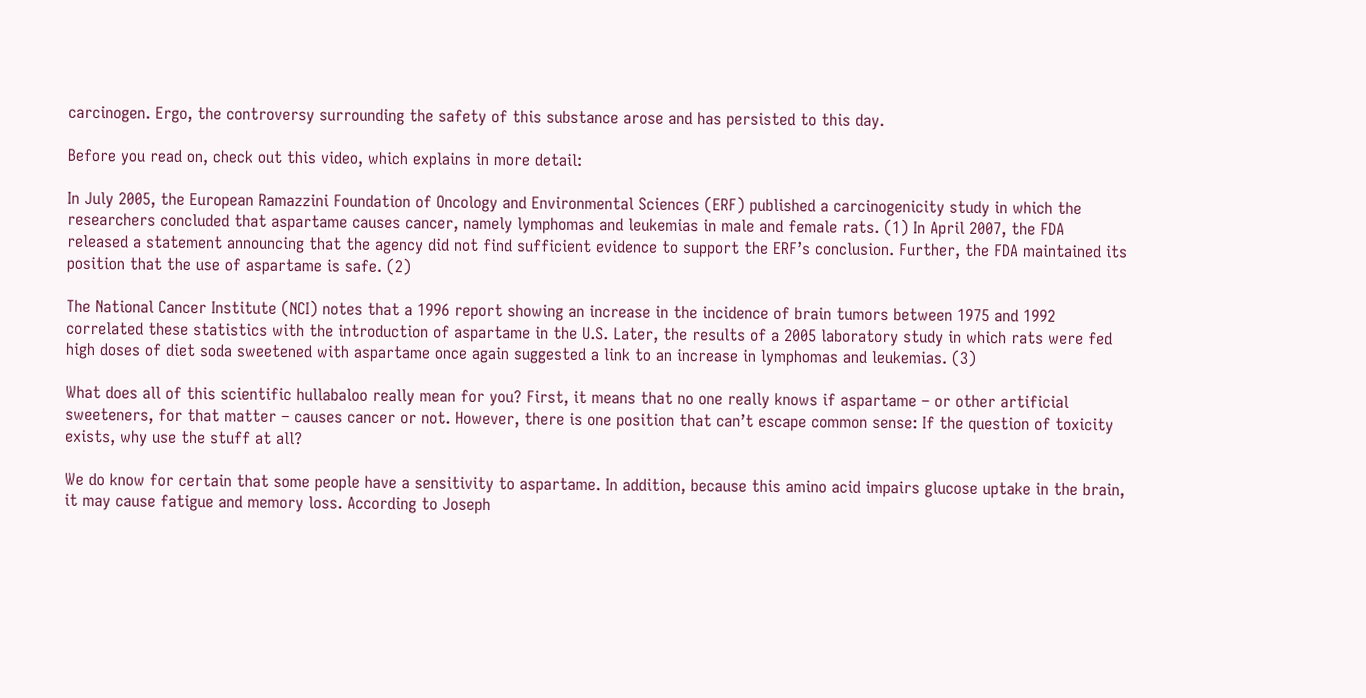carcinogen. Ergo, the controversy surrounding the safety of this substance arose and has persisted to this day.

Before you read on, check out this video, which explains in more detail:

In July 2005, the European Ramazzini Foundation of Oncology and Environmental Sciences (ERF) published a carcinogenicity study in which the researchers concluded that aspartame causes cancer, namely lymphomas and leukemias in male and female rats. (1) In April 2007, the FDA released a statement announcing that the agency did not find sufficient evidence to support the ERF’s conclusion. Further, the FDA maintained its position that the use of aspartame is safe. (2)

The National Cancer Institute (NCI) notes that a 1996 report showing an increase in the incidence of brain tumors between 1975 and 1992 correlated these statistics with the introduction of aspartame in the U.S. Later, the results of a 2005 laboratory study in which rats were fed high doses of diet soda sweetened with aspartame once again suggested a link to an increase in lymphomas and leukemias. (3)

What does all of this scientific hullabaloo really mean for you? First, it means that no one really knows if aspartame – or other artificial sweeteners, for that matter – causes cancer or not. However, there is one position that can’t escape common sense: If the question of toxicity exists, why use the stuff at all?

We do know for certain that some people have a sensitivity to aspartame. In addition, because this amino acid impairs glucose uptake in the brain, it may cause fatigue and memory loss. According to Joseph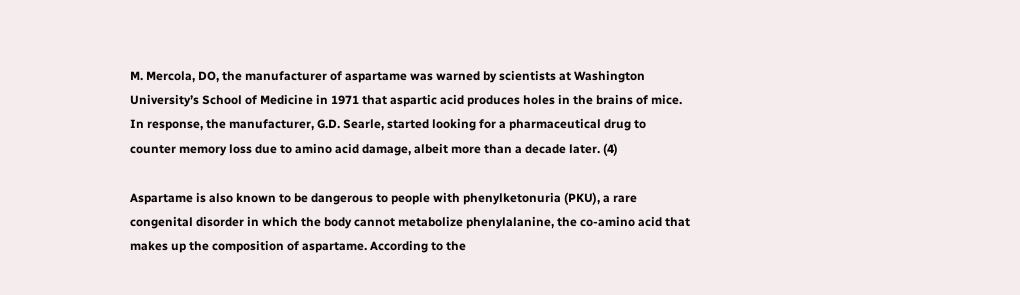M. Mercola, DO, the manufacturer of aspartame was warned by scientists at Washington University’s School of Medicine in 1971 that aspartic acid produces holes in the brains of mice. In response, the manufacturer, G.D. Searle, started looking for a pharmaceutical drug to counter memory loss due to amino acid damage, albeit more than a decade later. (4)

Aspartame is also known to be dangerous to people with phenylketonuria (PKU), a rare congenital disorder in which the body cannot metabolize phenylalanine, the co-amino acid that makes up the composition of aspartame. According to the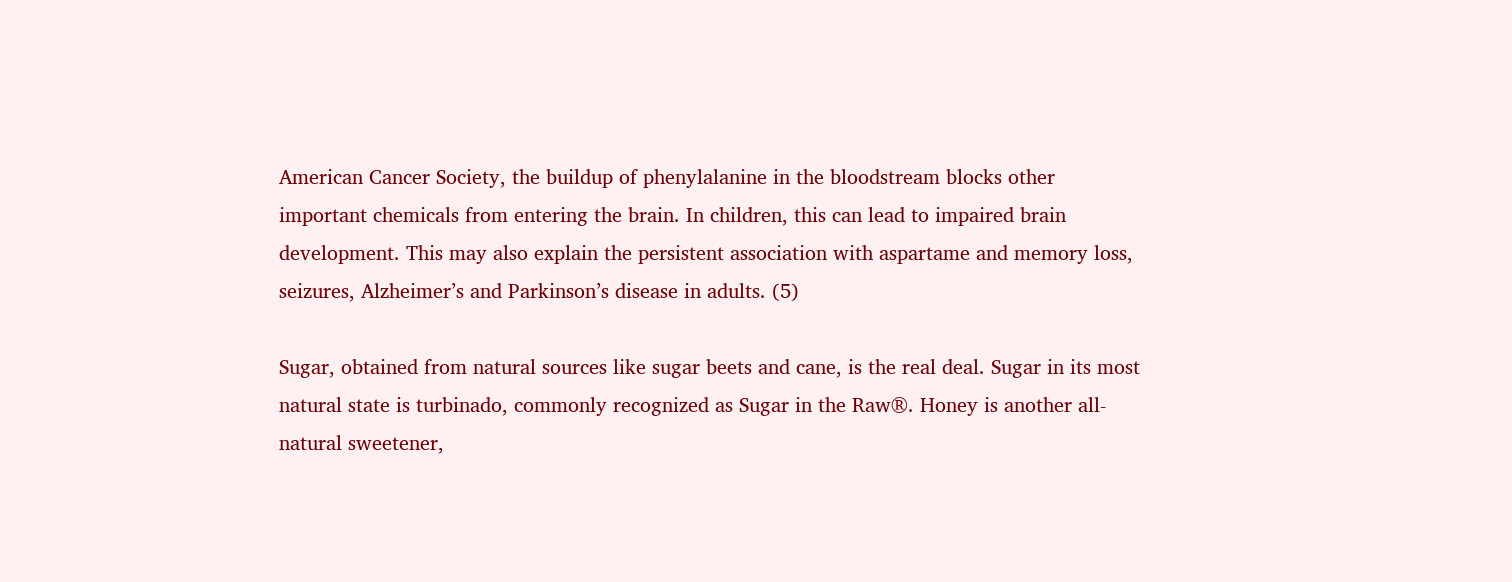American Cancer Society, the buildup of phenylalanine in the bloodstream blocks other important chemicals from entering the brain. In children, this can lead to impaired brain development. This may also explain the persistent association with aspartame and memory loss, seizures, Alzheimer’s and Parkinson’s disease in adults. (5)

Sugar, obtained from natural sources like sugar beets and cane, is the real deal. Sugar in its most natural state is turbinado, commonly recognized as Sugar in the Raw®. Honey is another all-natural sweetener,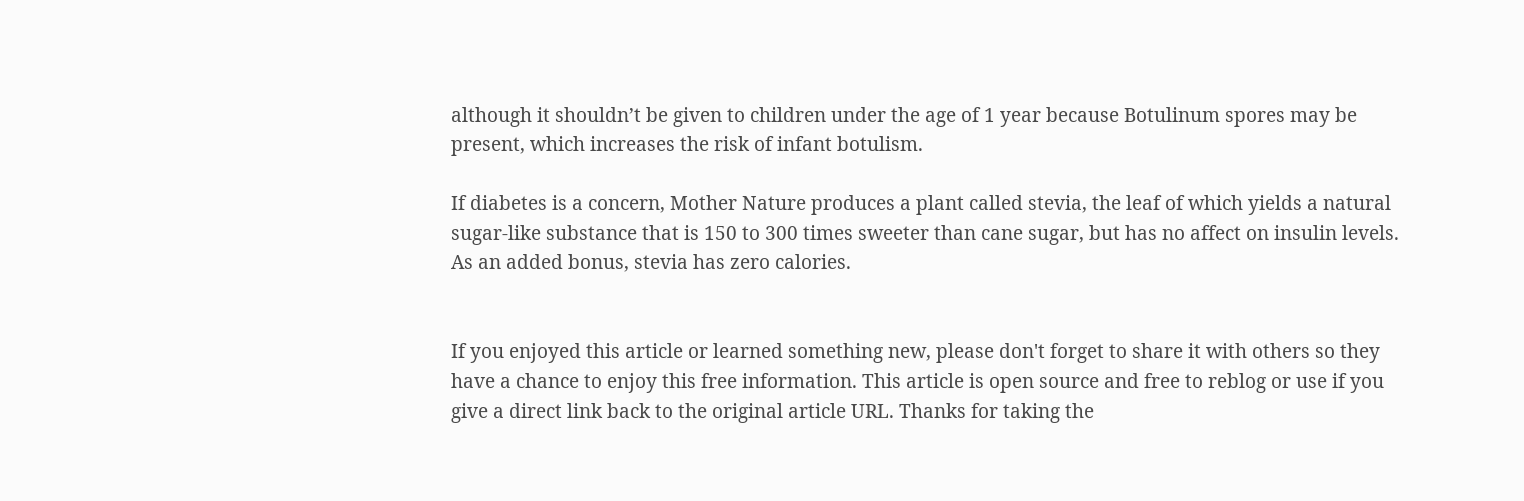although it shouldn’t be given to children under the age of 1 year because Botulinum spores may be present, which increases the risk of infant botulism.

If diabetes is a concern, Mother Nature produces a plant called stevia, the leaf of which yields a natural sugar-like substance that is 150 to 300 times sweeter than cane sugar, but has no affect on insulin levels. As an added bonus, stevia has zero calories.


If you enjoyed this article or learned something new, please don't forget to share it with others so they have a chance to enjoy this free information. This article is open source and free to reblog or use if you give a direct link back to the original article URL. Thanks for taking the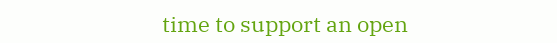time to support an open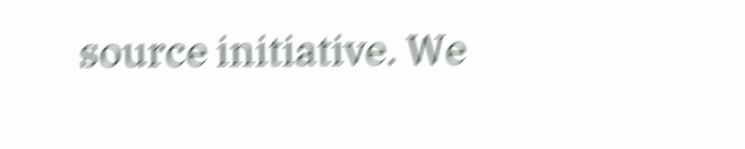source initiative. We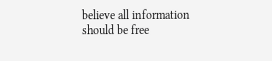believe all information should be free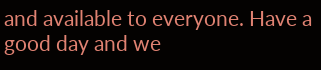and available to everyone. Have a good day and we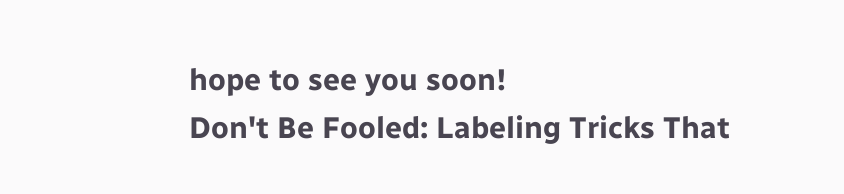hope to see you soon!
Don't Be Fooled: Labeling Tricks That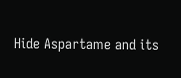Hide Aspartame and its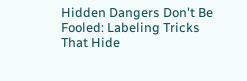Hidden Dangers Don't Be Fooled: Labeling Tricks That Hide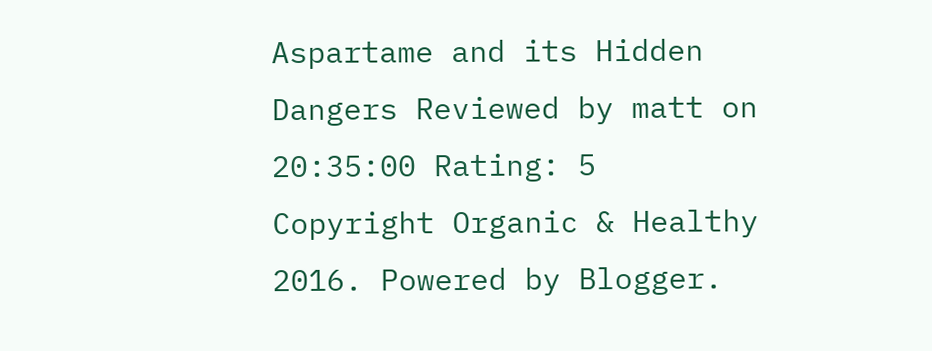Aspartame and its Hidden Dangers Reviewed by matt on 20:35:00 Rating: 5
Copyright Organic & Healthy 2016. Powered by Blogger.